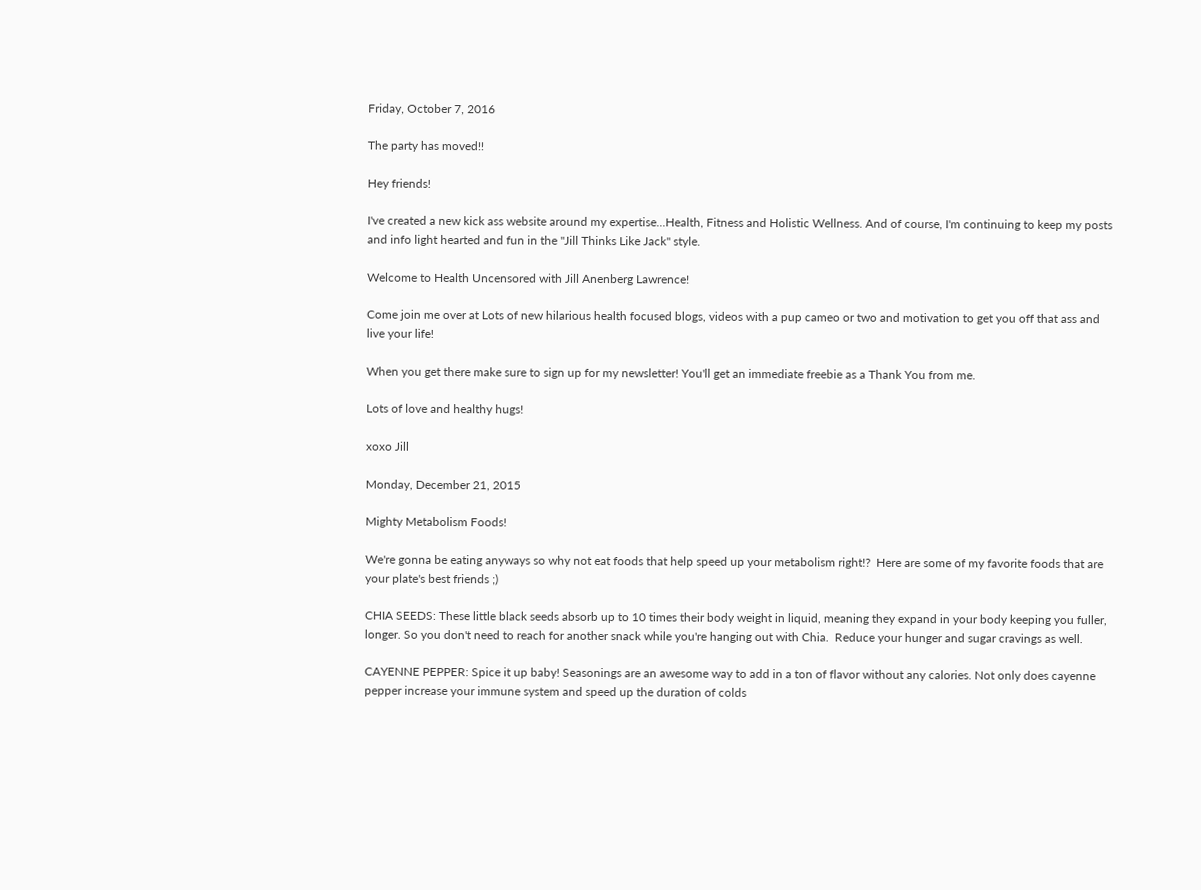Friday, October 7, 2016

The party has moved!!

Hey friends!

I've created a new kick ass website around my expertise...Health, Fitness and Holistic Wellness. And of course, I'm continuing to keep my posts and info light hearted and fun in the "Jill Thinks Like Jack" style.

Welcome to Health Uncensored with Jill Anenberg Lawrence!

Come join me over at Lots of new hilarious health focused blogs, videos with a pup cameo or two and motivation to get you off that ass and live your life!

When you get there make sure to sign up for my newsletter! You'll get an immediate freebie as a Thank You from me.

Lots of love and healthy hugs!

xoxo Jill

Monday, December 21, 2015

Mighty Metabolism Foods!

We're gonna be eating anyways so why not eat foods that help speed up your metabolism right!?  Here are some of my favorite foods that are your plate's best friends ;)

CHIA SEEDS: These little black seeds absorb up to 10 times their body weight in liquid, meaning they expand in your body keeping you fuller, longer. So you don't need to reach for another snack while you're hanging out with Chia.  Reduce your hunger and sugar cravings as well.

CAYENNE PEPPER: Spice it up baby! Seasonings are an awesome way to add in a ton of flavor without any calories. Not only does cayenne pepper increase your immune system and speed up the duration of colds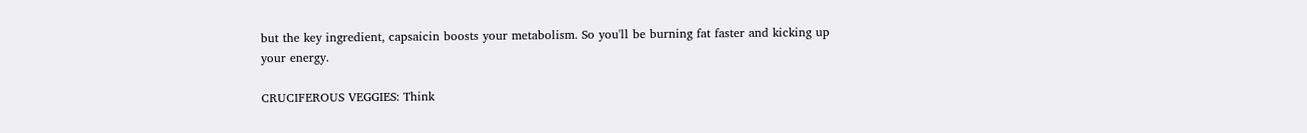but the key ingredient, capsaicin boosts your metabolism. So you'll be burning fat faster and kicking up your energy.

CRUCIFEROUS VEGGIES: Think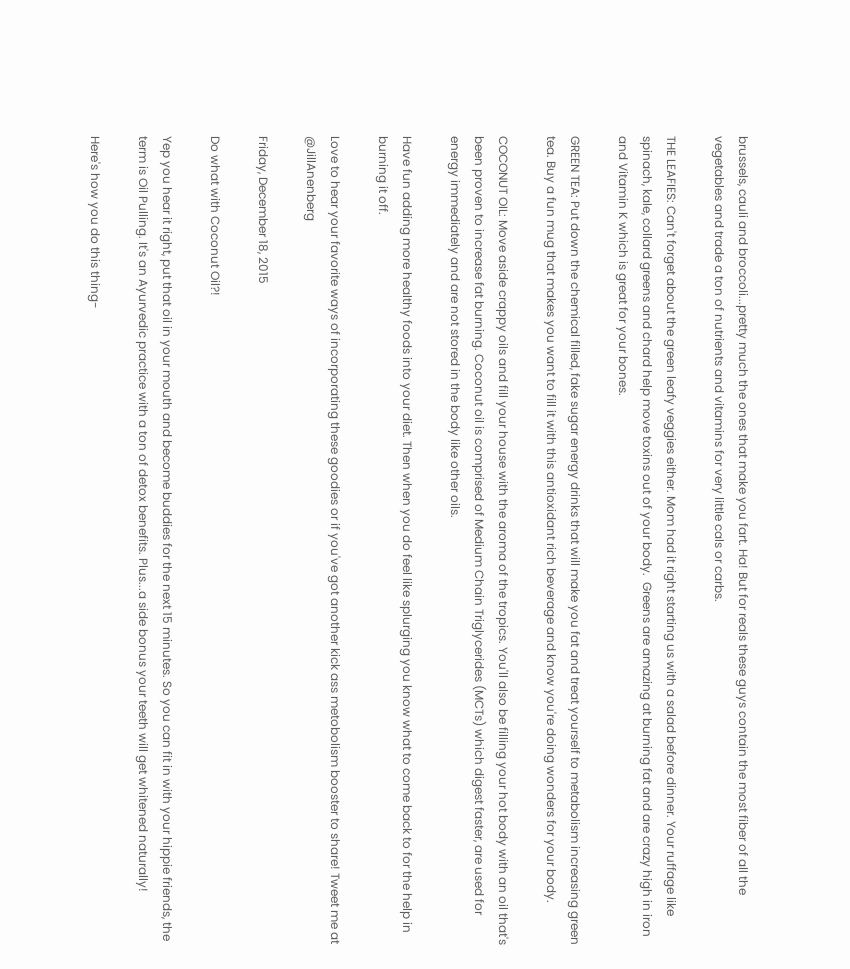brussels, cauli and broccoli...pretty much the ones that make you fart. Ha! But for reals these guys contain the most fiber of all the vegetables and trade a ton of nutrients and vitamins for very little cals or carbs.

THE LEAFIES: Can't forget about the green leafy veggies either. Mom had it right starting us with a salad before dinner. Your ruffage like spinach, kale, collard greens and chard help move toxins out of your body.  Greens are amazing at burning fat and are crazy high in iron and Vitamin K which is great for your bones.

GREEN TEA: Put down the chemical filled, fake sugar energy drinks that will make you fat and treat yourself to metabolism increasing green tea. Buy a fun mug that makes you want to fill it with this antioxidant rich beverage and know you're doing wonders for your body.

COCONUT OIL: Move aside crappy oils and fill your house with the aroma of the tropics. You'll also be filling your hot body with an oil that's been proven to increase fat burning. Coconut oil is comprised of Medium Chain Triglycerides (MCTs) which digest faster, are used for energy immediately and are not stored in the body like other oils.

Have fun adding more healthy foods into your diet. Then when you do feel like splurging you know what to come back to for the help in burning it off.

Love to hear your favorite ways of incorporating these goodies or if you've got another kick ass metobolism booster to share! Tweet me at @JillAnenberg

Friday, December 18, 2015

Do what with Coconut Oil?!

Yep you hear it right, put that oil in your mouth and become buddies for the next 15 minutes. So you can fit in with your hippie friends, the term is Oil Pulling. It's an Ayurvedic practice with a ton of detox benefits. Plus...a side bonus your teeth will get whitened naturally!

Here's how you do this thing-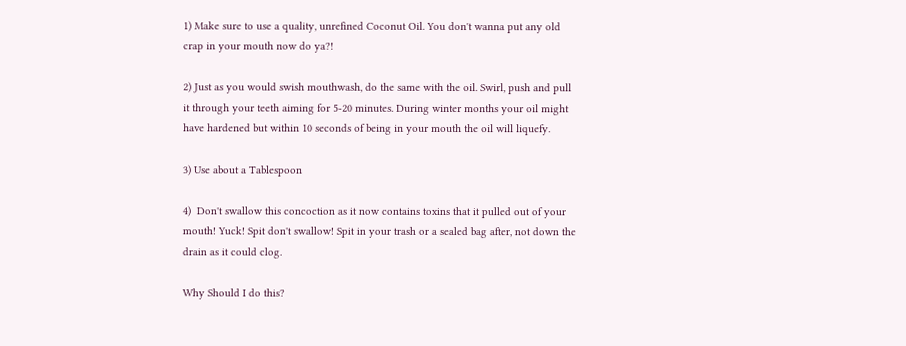1) Make sure to use a quality, unrefined Coconut Oil. You don't wanna put any old crap in your mouth now do ya?!

2) Just as you would swish mouthwash, do the same with the oil. Swirl, push and pull it through your teeth aiming for 5-20 minutes. During winter months your oil might have hardened but within 10 seconds of being in your mouth the oil will liquefy.

3) Use about a Tablespoon

4)  Don't swallow this concoction as it now contains toxins that it pulled out of your mouth! Yuck! Spit don't swallow! Spit in your trash or a sealed bag after, not down the drain as it could clog.

Why Should I do this?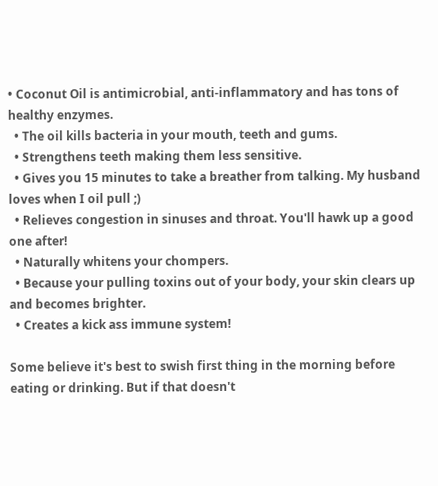• Coconut Oil is antimicrobial, anti-inflammatory and has tons of healthy enzymes.
  • The oil kills bacteria in your mouth, teeth and gums.
  • Strengthens teeth making them less sensitive.
  • Gives you 15 minutes to take a breather from talking. My husband loves when I oil pull ;)
  • Relieves congestion in sinuses and throat. You'll hawk up a good one after!
  • Naturally whitens your chompers.
  • Because your pulling toxins out of your body, your skin clears up and becomes brighter.
  • Creates a kick ass immune system!

Some believe it's best to swish first thing in the morning before eating or drinking. But if that doesn't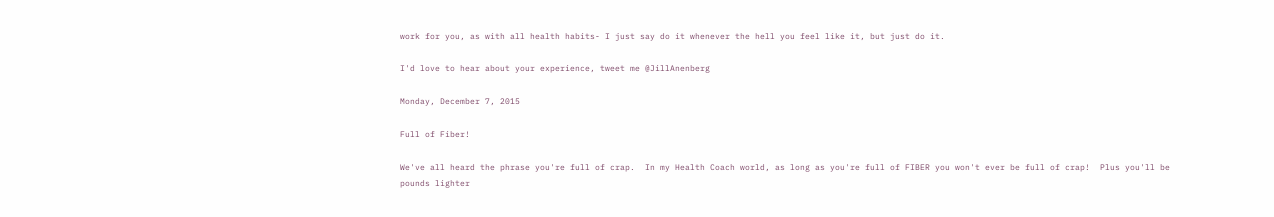work for you, as with all health habits- I just say do it whenever the hell you feel like it, but just do it.

I'd love to hear about your experience, tweet me @JillAnenberg

Monday, December 7, 2015

Full of Fiber!

We've all heard the phrase you're full of crap.  In my Health Coach world, as long as you're full of FIBER you won't ever be full of crap!  Plus you'll be pounds lighter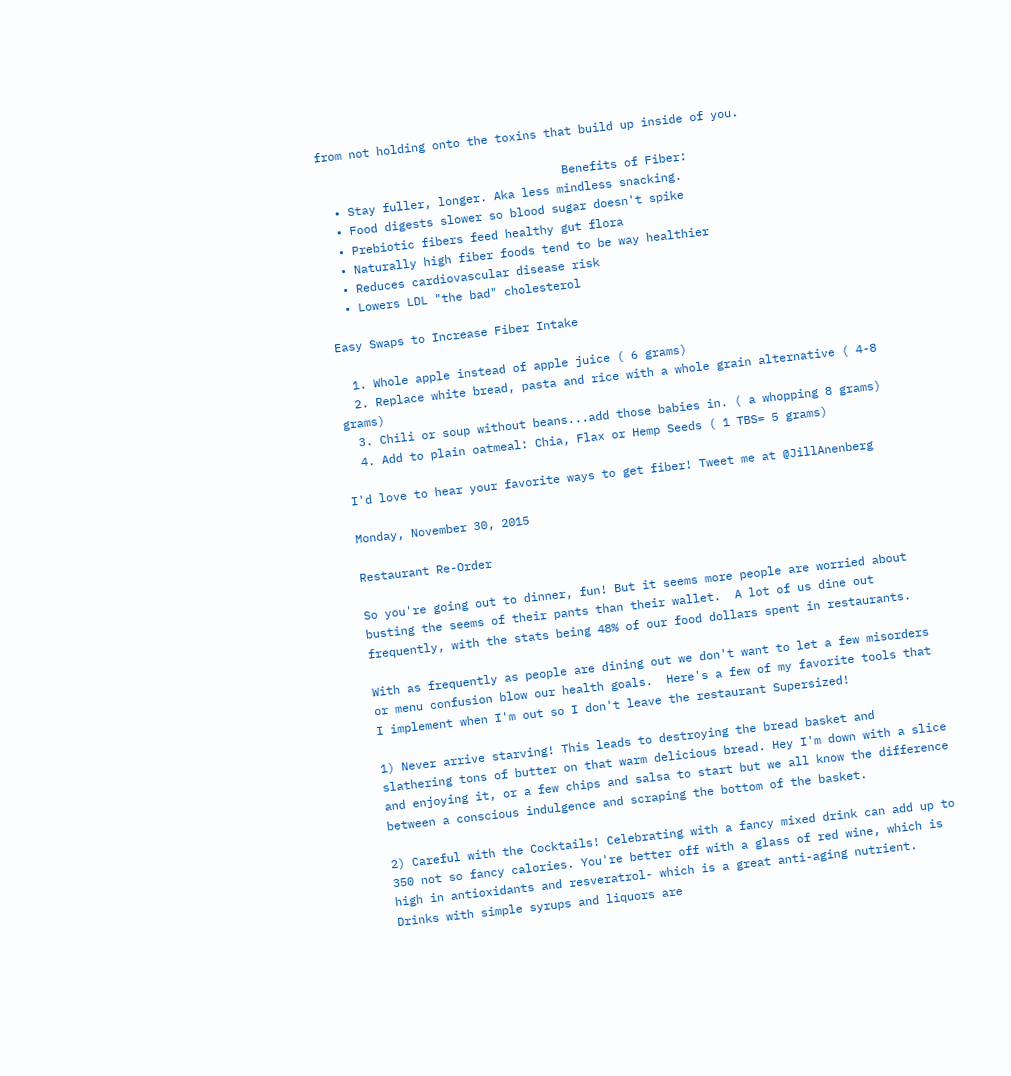from not holding onto the toxins that build up inside of you.

                                   Benefits of Fiber:
  • Stay fuller, longer. Aka less mindless snacking.
  • Food digests slower so blood sugar doesn't spike
  • Prebiotic fibers feed healthy gut flora
  • Naturally high fiber foods tend to be way healthier
  • Reduces cardiovascular disease risk
  • Lowers LDL "the bad" cholesterol

Easy Swaps to Increase Fiber Intake

  1. Whole apple instead of apple juice ( 6 grams)
  2. Replace white bread, pasta and rice with a whole grain alternative ( 4-8 grams)
  3. Chili or soup without beans...add those babies in. ( a whopping 8 grams)
  4. Add to plain oatmeal: Chia, Flax or Hemp Seeds ( 1 TBS= 5 grams)

I'd love to hear your favorite ways to get fiber! Tweet me at @JillAnenberg

Monday, November 30, 2015

Restaurant Re-Order

So you're going out to dinner, fun! But it seems more people are worried about busting the seems of their pants than their wallet.  A lot of us dine out frequently, with the stats being 48% of our food dollars spent in restaurants.

With as frequently as people are dining out we don't want to let a few misorders or menu confusion blow our health goals.  Here's a few of my favorite tools that I implement when I'm out so I don't leave the restaurant Supersized!

1) Never arrive starving! This leads to destroying the bread basket and slathering tons of butter on that warm delicious bread. Hey I'm down with a slice and enjoying it, or a few chips and salsa to start but we all know the difference between a conscious indulgence and scraping the bottom of the basket.

2) Careful with the Cocktails! Celebrating with a fancy mixed drink can add up to 350 not so fancy calories. You're better off with a glass of red wine, which is high in antioxidants and resveratrol- which is a great anti-aging nutrient. Drinks with simple syrups and liquors are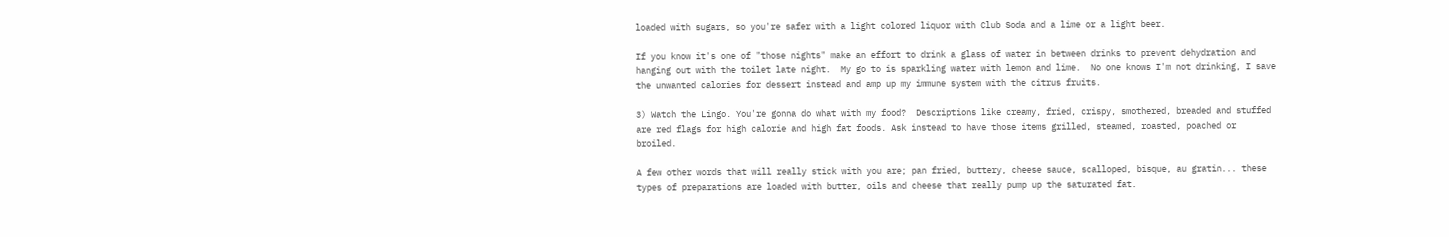loaded with sugars, so you're safer with a light colored liquor with Club Soda and a lime or a light beer.

If you know it's one of "those nights" make an effort to drink a glass of water in between drinks to prevent dehydration and hanging out with the toilet late night.  My go to is sparkling water with lemon and lime.  No one knows I'm not drinking, I save the unwanted calories for dessert instead and amp up my immune system with the citrus fruits.

3) Watch the Lingo. You're gonna do what with my food?  Descriptions like creamy, fried, crispy, smothered, breaded and stuffed are red flags for high calorie and high fat foods. Ask instead to have those items grilled, steamed, roasted, poached or broiled.

A few other words that will really stick with you are; pan fried, buttery, cheese sauce, scalloped, bisque, au gratin... these types of preparations are loaded with butter, oils and cheese that really pump up the saturated fat.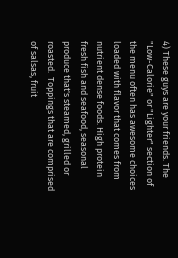4) These guys are your friends. The "Low-Calorie" or "Lighter" section of the menu often has awesome choices loaded with flavor that comes from nutrient dense foods. High protein fresh fish and seafood, seasonal produce that's steamed, grilled or roasted.  Toppings that are comprised of salsas, fruit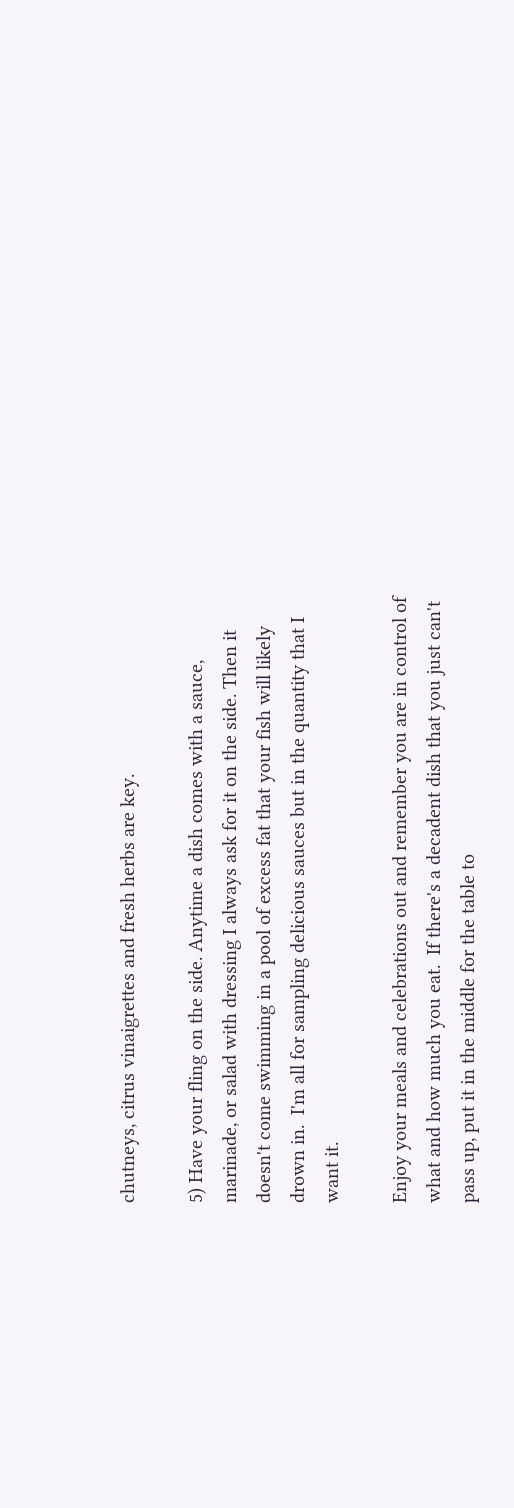chutneys, citrus vinaigrettes and fresh herbs are key.

5) Have your fling on the side. Anytime a dish comes with a sauce, marinade, or salad with dressing I always ask for it on the side. Then it doesn't come swimming in a pool of excess fat that your fish will likely drown in.  I'm all for sampling delicious sauces but in the quantity that I want it.

Enjoy your meals and celebrations out and remember you are in control of what and how much you eat.  If there's a decadent dish that you just can't pass up, put it in the middle for the table to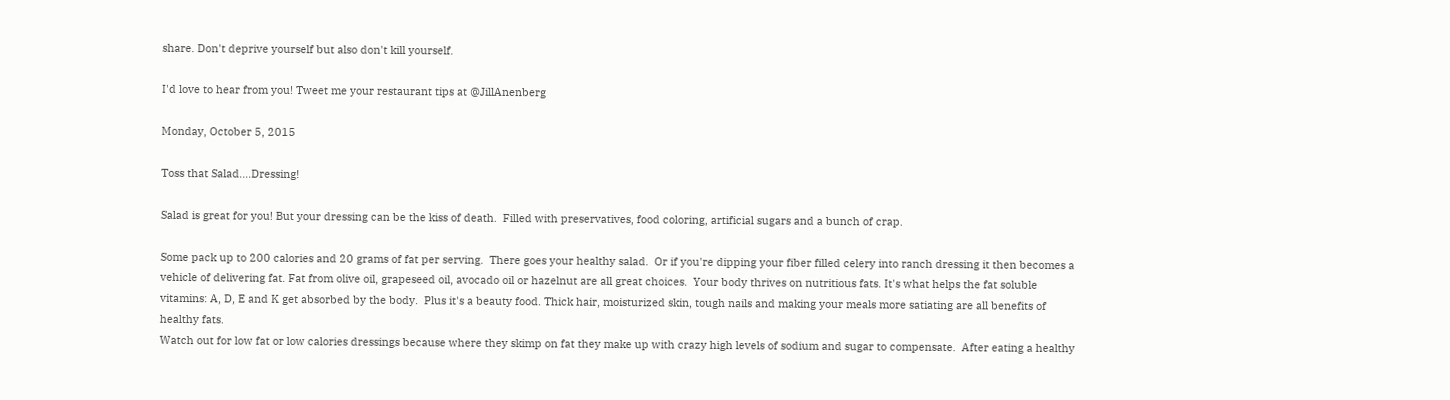share. Don't deprive yourself but also don't kill yourself.

I'd love to hear from you! Tweet me your restaurant tips at @JillAnenberg

Monday, October 5, 2015

Toss that Salad....Dressing!

Salad is great for you! But your dressing can be the kiss of death.  Filled with preservatives, food coloring, artificial sugars and a bunch of crap.

Some pack up to 200 calories and 20 grams of fat per serving.  There goes your healthy salad.  Or if you're dipping your fiber filled celery into ranch dressing it then becomes a vehicle of delivering fat. Fat from olive oil, grapeseed oil, avocado oil or hazelnut are all great choices.  Your body thrives on nutritious fats. It's what helps the fat soluble vitamins: A, D, E and K get absorbed by the body.  Plus it's a beauty food. Thick hair, moisturized skin, tough nails and making your meals more satiating are all benefits of healthy fats.
Watch out for low fat or low calories dressings because where they skimp on fat they make up with crazy high levels of sodium and sugar to compensate.  After eating a healthy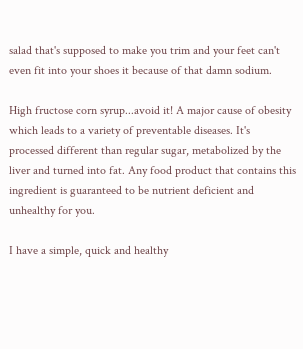salad that's supposed to make you trim and your feet can't even fit into your shoes it because of that damn sodium.

High fructose corn syrup...avoid it! A major cause of obesity which leads to a variety of preventable diseases. It's processed different than regular sugar, metabolized by the liver and turned into fat. Any food product that contains this ingredient is guaranteed to be nutrient deficient and unhealthy for you.

I have a simple, quick and healthy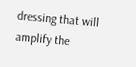dressing that will amplify the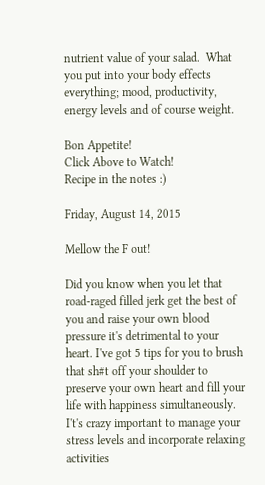nutrient value of your salad.  What you put into your body effects everything; mood, productivity, energy levels and of course weight.

Bon Appetite!
Click Above to Watch!
Recipe in the notes :)

Friday, August 14, 2015

Mellow the F out!

Did you know when you let that road-raged filled jerk get the best of you and raise your own blood pressure it's detrimental to your heart. I've got 5 tips for you to brush that sh#t off your shoulder to preserve your own heart and fill your life with happiness simultaneously.  I't's crazy important to manage your stress levels and incorporate relaxing activities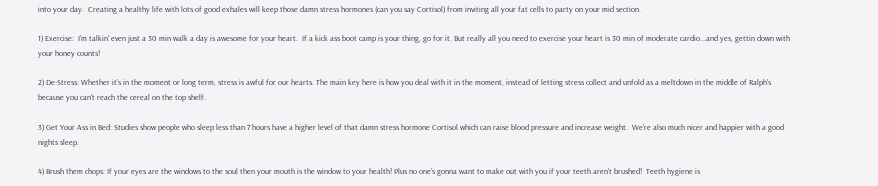into your day.  Creating a healthy life with lots of good exhales will keep those damn stress hormones (can you say Cortisol) from inviting all your fat cells to party on your mid section.

1) Exercise:  I'm talkin' even just a 30 min walk a day is awesome for your heart.  If a kick ass boot camp is your thing, go for it. But really all you need to exercise your heart is 30 min of moderate cardio...and yes, gettin down with your honey counts!

2) De-Stress: Whether it's in the moment or long term, stress is awful for our hearts. The main key here is how you deal with it in the moment, instead of letting stress collect and unfold as a meltdown in the middle of Ralph's because you can't reach the cereal on the top shelf.

3) Get Your Ass in Bed: Studies show people who sleep less than 7 hours have a higher level of that damn stress hormone Cortisol which can raise blood pressure and increase weight.  We're also much nicer and happier with a good nights sleep.

4) Brush them chops: If your eyes are the windows to the soul then your mouth is the window to your health! Plus no one's gonna want to make out with you if your teeth aren't brushed!  Teeth hygiene is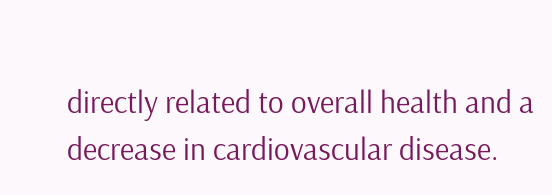directly related to overall health and a decrease in cardiovascular disease.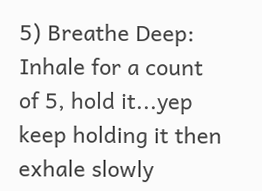5) Breathe Deep: Inhale for a count of 5, hold it...yep keep holding it then exhale slowly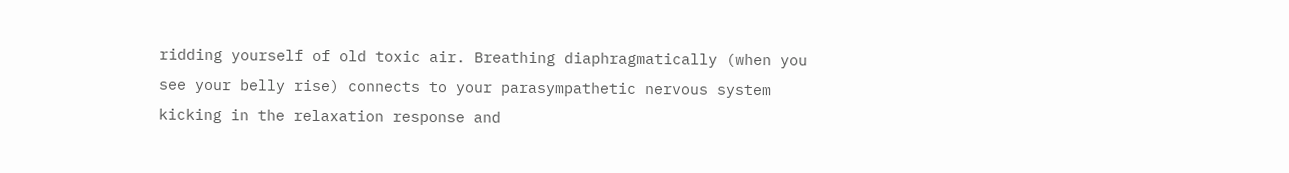ridding yourself of old toxic air. Breathing diaphragmatically (when you see your belly rise) connects to your parasympathetic nervous system kicking in the relaxation response and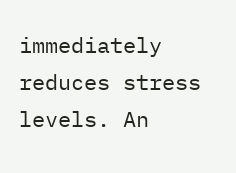immediately reduces stress levels. An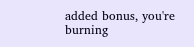added bonus, you're burning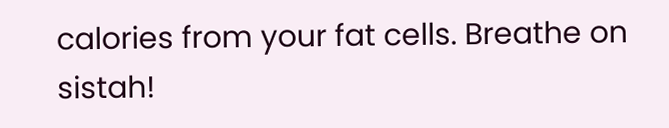calories from your fat cells. Breathe on sistah!